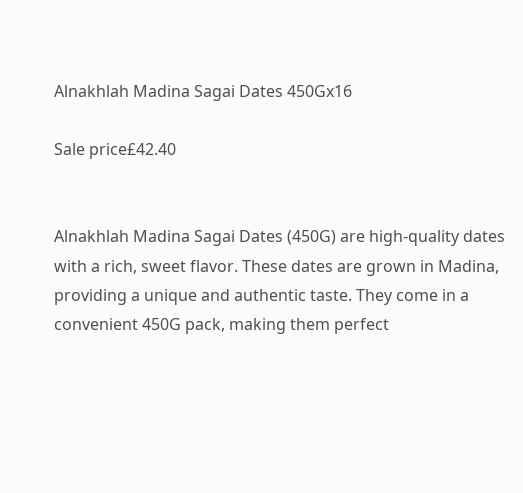Alnakhlah Madina Sagai Dates 450Gx16

Sale price£42.40


Alnakhlah Madina Sagai Dates (450G) are high-quality dates with a rich, sweet flavor. These dates are grown in Madina, providing a unique and authentic taste. They come in a convenient 450G pack, making them perfect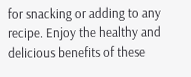for snacking or adding to any recipe. Enjoy the healthy and delicious benefits of these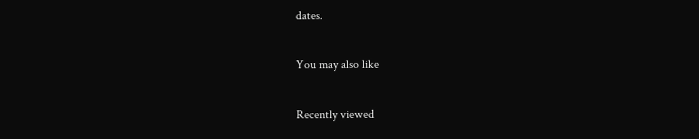dates.

You may also like

Recently viewed